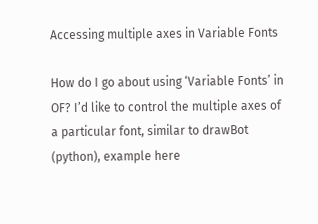Accessing multiple axes in Variable Fonts

How do I go about using ‘Variable Fonts’ in OF? I’d like to control the multiple axes of a particular font, similar to drawBot (python), example here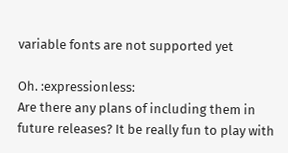variable fonts are not supported yet

Oh. :expressionless:
Are there any plans of including them in future releases? It be really fun to play with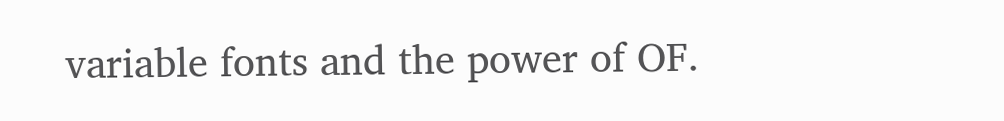variable fonts and the power of OF.